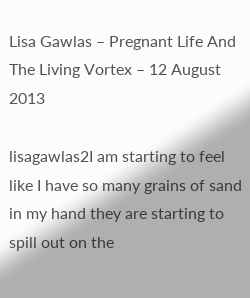Lisa Gawlas – Pregnant Life And The Living Vortex – 12 August 2013

lisagawlas2I am starting to feel like I have so many grains of sand in my hand they are starting to spill out on the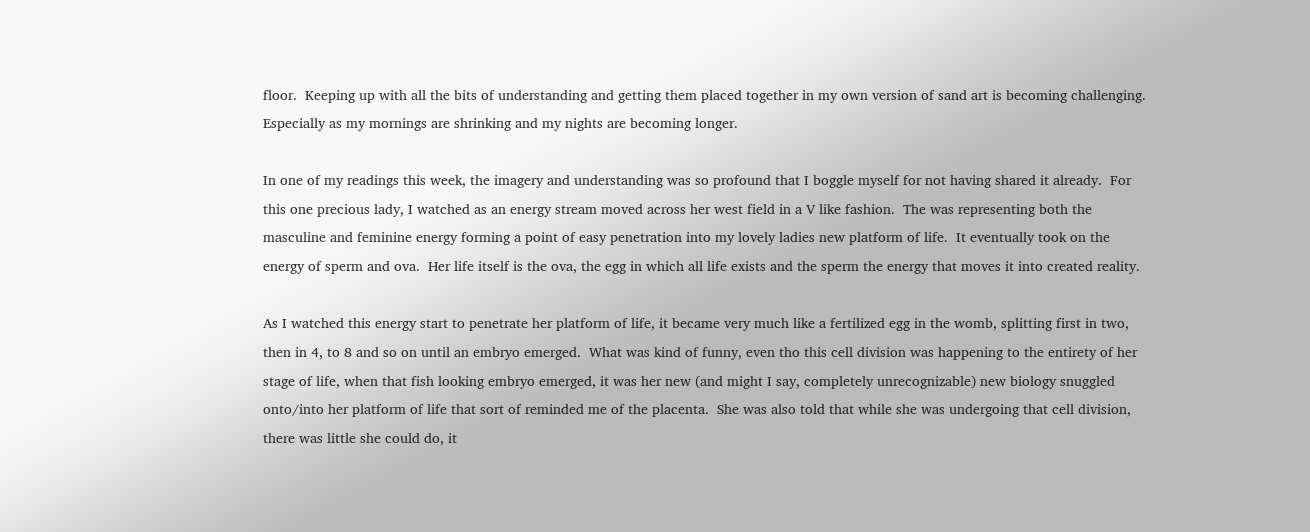floor.  Keeping up with all the bits of understanding and getting them placed together in my own version of sand art is becoming challenging.  Especially as my mornings are shrinking and my nights are becoming longer.

In one of my readings this week, the imagery and understanding was so profound that I boggle myself for not having shared it already.  For this one precious lady, I watched as an energy stream moved across her west field in a V like fashion.  The was representing both the masculine and feminine energy forming a point of easy penetration into my lovely ladies new platform of life.  It eventually took on the energy of sperm and ova.  Her life itself is the ova, the egg in which all life exists and the sperm the energy that moves it into created reality.

As I watched this energy start to penetrate her platform of life, it became very much like a fertilized egg in the womb, splitting first in two, then in 4, to 8 and so on until an embryo emerged.  What was kind of funny, even tho this cell division was happening to the entirety of her stage of life, when that fish looking embryo emerged, it was her new (and might I say, completely unrecognizable) new biology snuggled onto/into her platform of life that sort of reminded me of the placenta.  She was also told that while she was undergoing that cell division, there was little she could do, it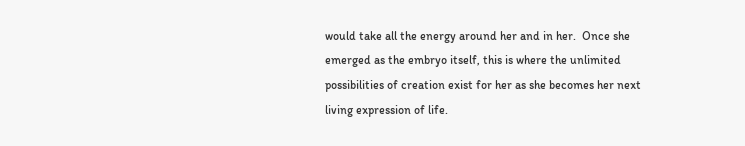would take all the energy around her and in her.  Once she emerged as the embryo itself, this is where the unlimited possibilities of creation exist for her as she becomes her next living expression of life.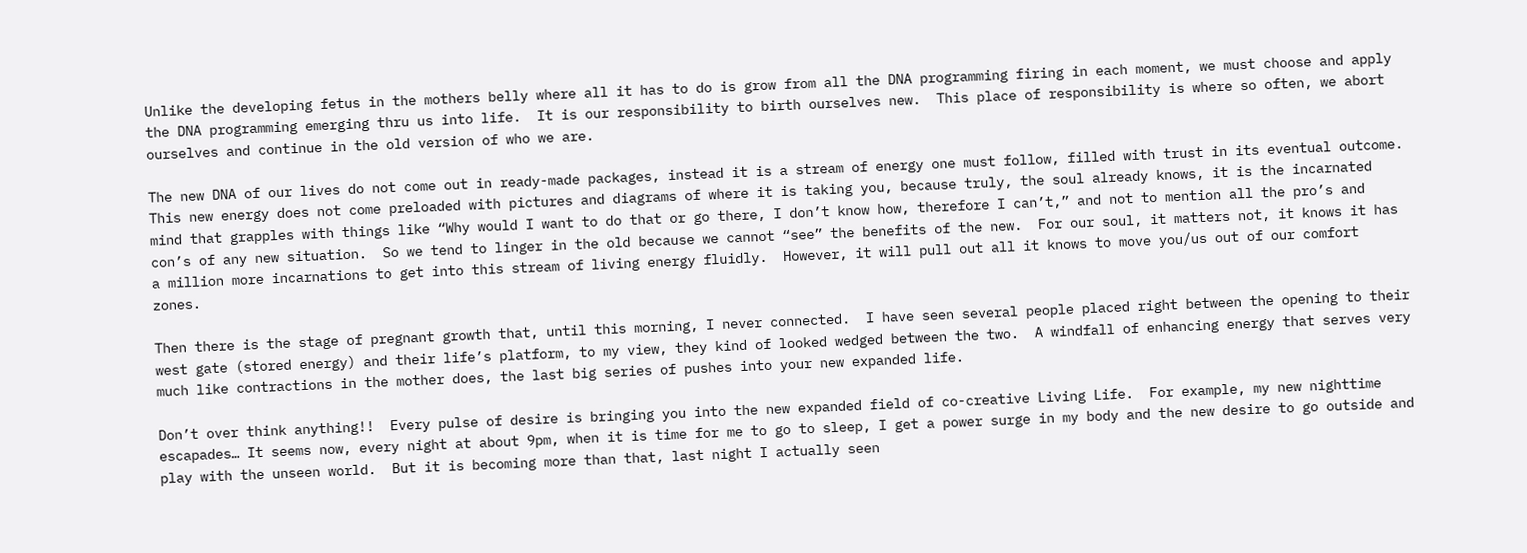Unlike the developing fetus in the mothers belly where all it has to do is grow from all the DNA programming firing in each moment, we must choose and apply the DNA programming emerging thru us into life.  It is our responsibility to birth ourselves new.  This place of responsibility is where so often, we abort ourselves and continue in the old version of who we are.

The new DNA of our lives do not come out in ready-made packages, instead it is a stream of energy one must follow, filled with trust in its eventual outcome.  This new energy does not come preloaded with pictures and diagrams of where it is taking you, because truly, the soul already knows, it is the incarnated mind that grapples with things like “Why would I want to do that or go there, I don’t know how, therefore I can’t,” and not to mention all the pro’s and con’s of any new situation.  So we tend to linger in the old because we cannot “see” the benefits of the new.  For our soul, it matters not, it knows it has a million more incarnations to get into this stream of living energy fluidly.  However, it will pull out all it knows to move you/us out of our comfort zones.

Then there is the stage of pregnant growth that, until this morning, I never connected.  I have seen several people placed right between the opening to their west gate (stored energy) and their life’s platform, to my view, they kind of looked wedged between the two.  A windfall of enhancing energy that serves very much like contractions in the mother does, the last big series of pushes into your new expanded life.

Don’t over think anything!!  Every pulse of desire is bringing you into the new expanded field of co-creative Living Life.  For example, my new nighttime escapades… It seems now, every night at about 9pm, when it is time for me to go to sleep, I get a power surge in my body and the new desire to go outside and play with the unseen world.  But it is becoming more than that, last night I actually seen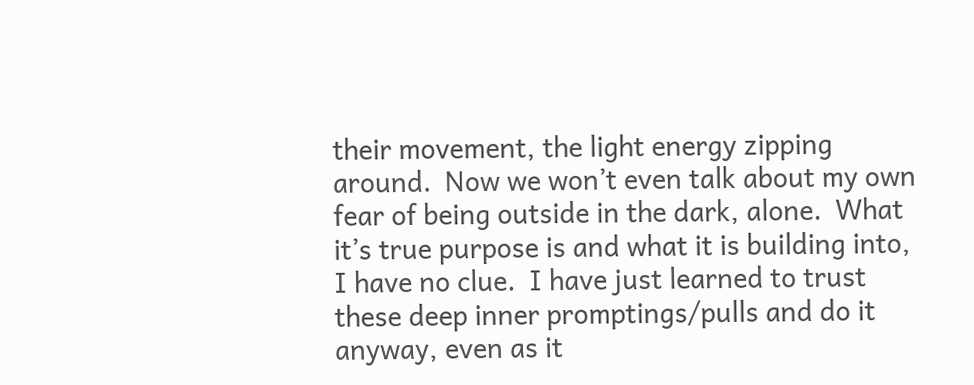their movement, the light energy zipping around.  Now we won’t even talk about my own fear of being outside in the dark, alone.  What it’s true purpose is and what it is building into, I have no clue.  I have just learned to trust these deep inner promptings/pulls and do it anyway, even as it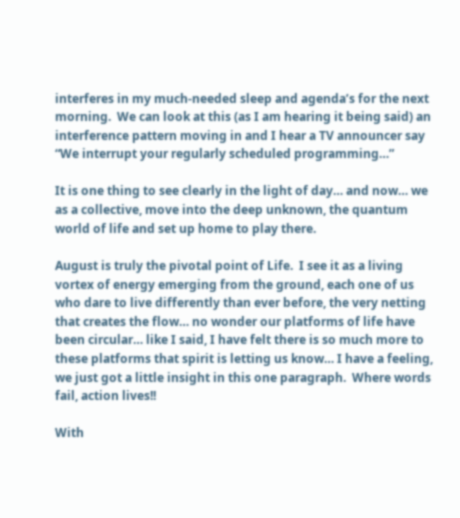interferes in my much-needed sleep and agenda’s for the next morning.  We can look at this (as I am hearing it being said) an interference pattern moving in and I hear a TV announcer say “We interrupt your regularly scheduled programming…”

It is one thing to see clearly in the light of day… and now… we as a collective, move into the deep unknown, the quantum world of life and set up home to play there.

August is truly the pivotal point of Life.  I see it as a living vortex of energy emerging from the ground, each one of us who dare to live differently than ever before, the very netting that creates the flow… no wonder our platforms of life have been circular… like I said, I have felt there is so much more to these platforms that spirit is letting us know… I have a feeling, we just got a little insight in this one paragraph.  Where words fail, action lives!!

With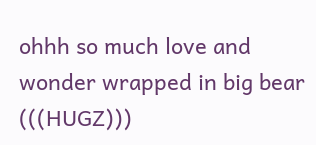ohhh so much love and wonder wrapped in big bear (((HUGZ)))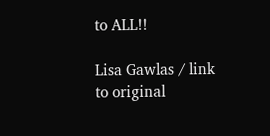to ALL!!

Lisa Gawlas / link to original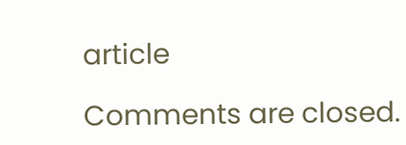article

Comments are closed.